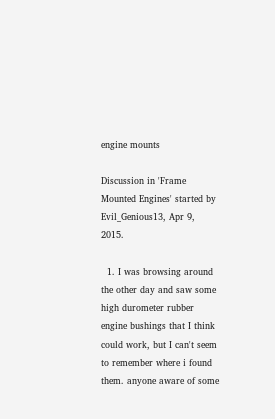engine mounts

Discussion in 'Frame Mounted Engines' started by Evil_Genious13, Apr 9, 2015.

  1. I was browsing around the other day and saw some high durometer rubber engine bushings that I think could work, but I can't seem to remember where i found them. anyone aware of some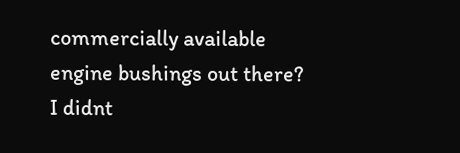commercially available engine bushings out there? I didnt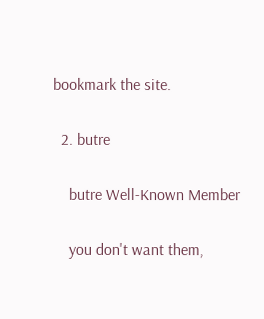bookmark the site.

  2. butre

    butre Well-Known Member

    you don't want them,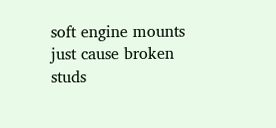soft engine mounts just cause broken studs